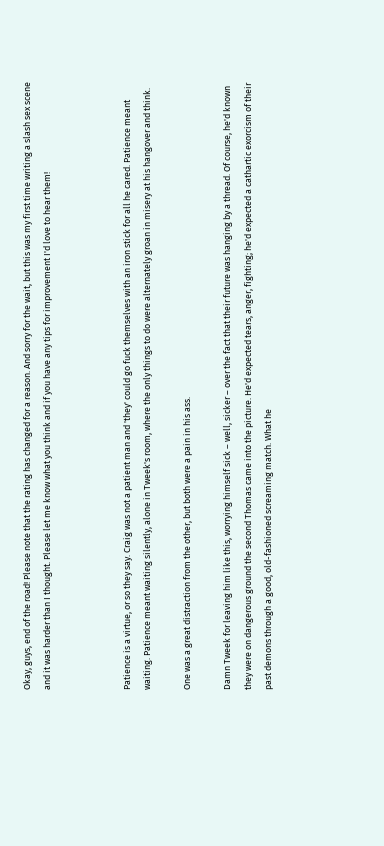Okay, guys, end of the road! Please note that the rating has changed for a reason. And sorry for the wait, but this was my first time writing a slash sex scene and it was harder than I thought. Please let me know what you think and if you have any tips for improvement I'd love to hear them!



Patience is a virtue, or so they say. Craig was not a patient man and 'they' could go fuck themselves with an iron stick for all he cared. Patience meant waiting. Patience meant waiting silently, alone in Tweek's room, where the only things to do were alternately groan in misery at his hangover and think.

One was a great distraction from the other, but both were a pain in his ass.

Damn Tweek for leaving him like this, worrying himself sick – well, sicker – over the fact that their future was hanging by a thread. Of course, he'd known they were on dangerous ground the second Thomas came into the picture. He'd expected tears, anger, fighting; he'd expected a cathartic exorcism of their past demons through a good, old-fashioned screaming match. What he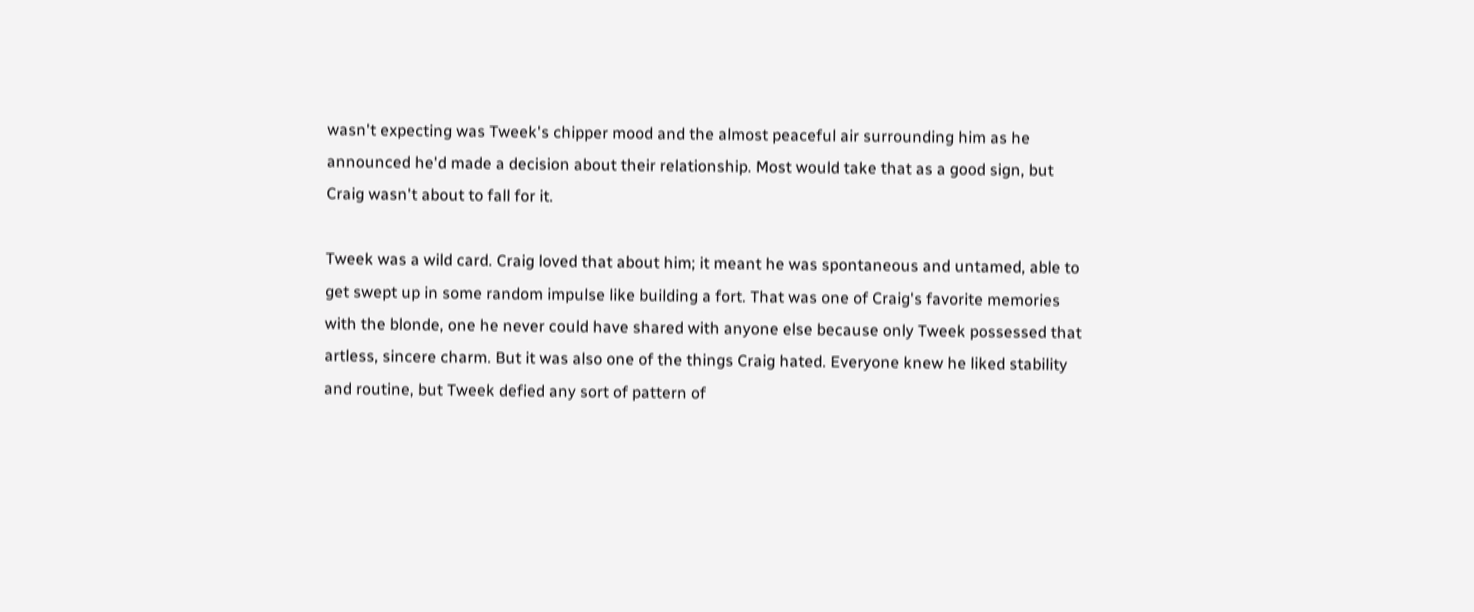wasn't expecting was Tweek's chipper mood and the almost peaceful air surrounding him as he announced he'd made a decision about their relationship. Most would take that as a good sign, but Craig wasn't about to fall for it.

Tweek was a wild card. Craig loved that about him; it meant he was spontaneous and untamed, able to get swept up in some random impulse like building a fort. That was one of Craig's favorite memories with the blonde, one he never could have shared with anyone else because only Tweek possessed that artless, sincere charm. But it was also one of the things Craig hated. Everyone knew he liked stability and routine, but Tweek defied any sort of pattern of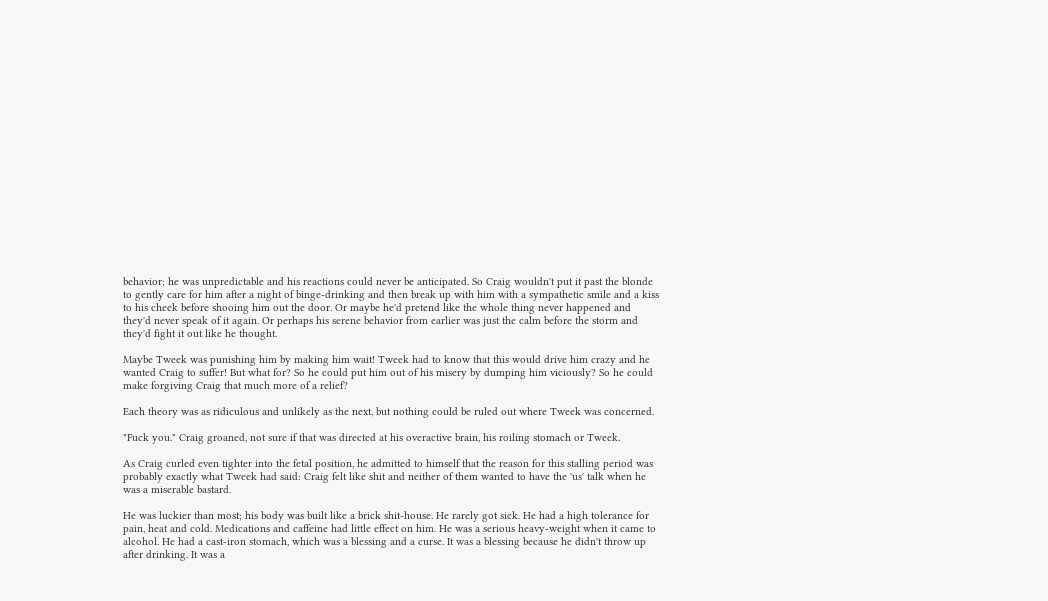behavior; he was unpredictable and his reactions could never be anticipated. So Craig wouldn't put it past the blonde to gently care for him after a night of binge-drinking and then break up with him with a sympathetic smile and a kiss to his cheek before shooing him out the door. Or maybe he'd pretend like the whole thing never happened and they'd never speak of it again. Or perhaps his serene behavior from earlier was just the calm before the storm and they'd fight it out like he thought.

Maybe Tweek was punishing him by making him wait! Tweek had to know that this would drive him crazy and he wanted Craig to suffer! But what for? So he could put him out of his misery by dumping him viciously? So he could make forgiving Craig that much more of a relief?

Each theory was as ridiculous and unlikely as the next, but nothing could be ruled out where Tweek was concerned.

"Fuck you." Craig groaned, not sure if that was directed at his overactive brain, his roiling stomach or Tweek.

As Craig curled even tighter into the fetal position, he admitted to himself that the reason for this stalling period was probably exactly what Tweek had said: Craig felt like shit and neither of them wanted to have the 'us' talk when he was a miserable bastard.

He was luckier than most; his body was built like a brick shit-house. He rarely got sick. He had a high tolerance for pain, heat and cold. Medications and caffeine had little effect on him. He was a serious heavy-weight when it came to alcohol. He had a cast-iron stomach, which was a blessing and a curse. It was a blessing because he didn't throw up after drinking. It was a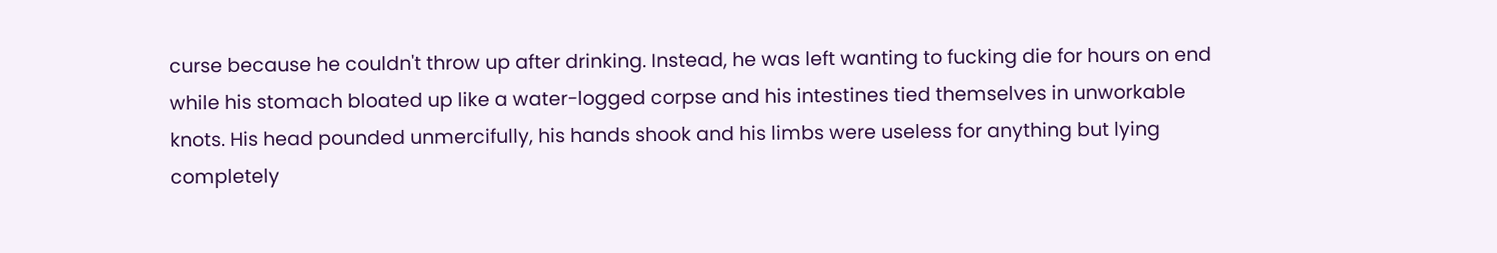curse because he couldn't throw up after drinking. Instead, he was left wanting to fucking die for hours on end while his stomach bloated up like a water-logged corpse and his intestines tied themselves in unworkable knots. His head pounded unmercifully, his hands shook and his limbs were useless for anything but lying completely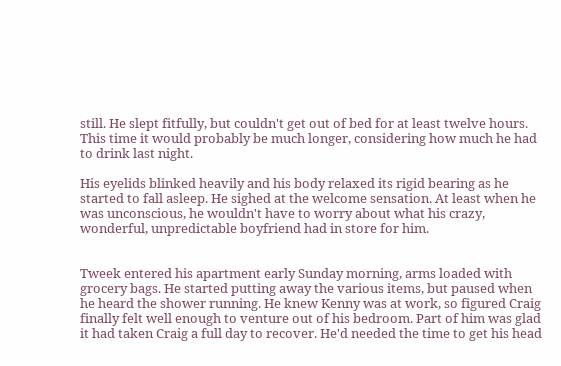still. He slept fitfully, but couldn't get out of bed for at least twelve hours. This time it would probably be much longer, considering how much he had to drink last night.

His eyelids blinked heavily and his body relaxed its rigid bearing as he started to fall asleep. He sighed at the welcome sensation. At least when he was unconscious, he wouldn't have to worry about what his crazy, wonderful, unpredictable boyfriend had in store for him.


Tweek entered his apartment early Sunday morning, arms loaded with grocery bags. He started putting away the various items, but paused when he heard the shower running. He knew Kenny was at work, so figured Craig finally felt well enough to venture out of his bedroom. Part of him was glad it had taken Craig a full day to recover. He'd needed the time to get his head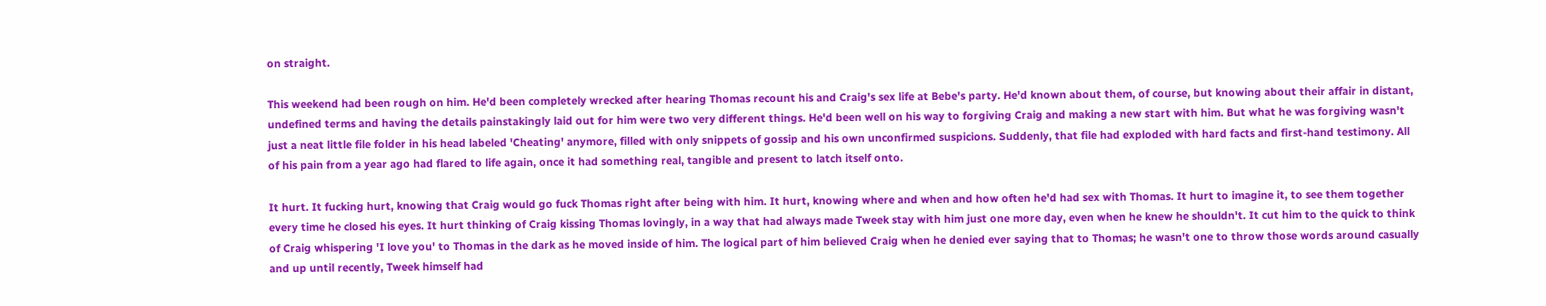on straight.

This weekend had been rough on him. He'd been completely wrecked after hearing Thomas recount his and Craig's sex life at Bebe's party. He'd known about them, of course, but knowing about their affair in distant, undefined terms and having the details painstakingly laid out for him were two very different things. He'd been well on his way to forgiving Craig and making a new start with him. But what he was forgiving wasn't just a neat little file folder in his head labeled 'Cheating' anymore, filled with only snippets of gossip and his own unconfirmed suspicions. Suddenly, that file had exploded with hard facts and first-hand testimony. All of his pain from a year ago had flared to life again, once it had something real, tangible and present to latch itself onto.

It hurt. It fucking hurt, knowing that Craig would go fuck Thomas right after being with him. It hurt, knowing where and when and how often he'd had sex with Thomas. It hurt to imagine it, to see them together every time he closed his eyes. It hurt thinking of Craig kissing Thomas lovingly, in a way that had always made Tweek stay with him just one more day, even when he knew he shouldn't. It cut him to the quick to think of Craig whispering 'I love you' to Thomas in the dark as he moved inside of him. The logical part of him believed Craig when he denied ever saying that to Thomas; he wasn't one to throw those words around casually and up until recently, Tweek himself had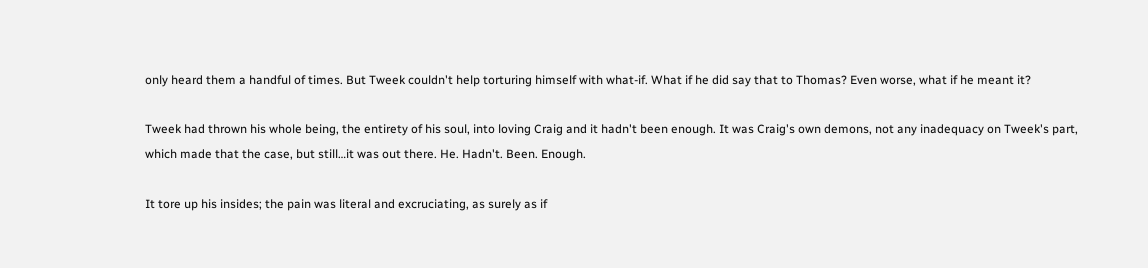only heard them a handful of times. But Tweek couldn't help torturing himself with what-if. What if he did say that to Thomas? Even worse, what if he meant it?

Tweek had thrown his whole being, the entirety of his soul, into loving Craig and it hadn't been enough. It was Craig's own demons, not any inadequacy on Tweek's part, which made that the case, but still…it was out there. He. Hadn't. Been. Enough.

It tore up his insides; the pain was literal and excruciating, as surely as if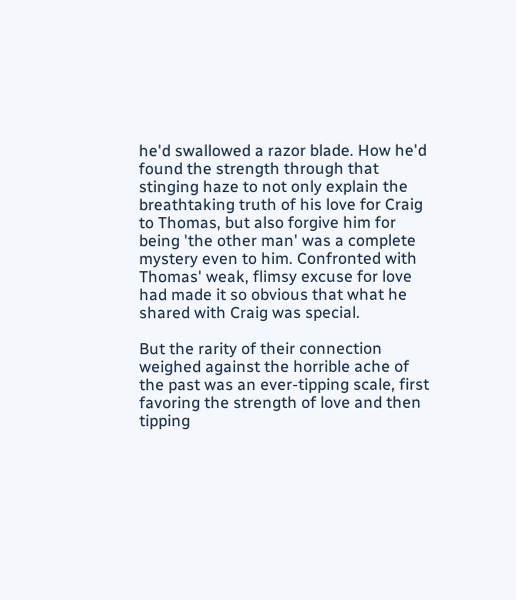he'd swallowed a razor blade. How he'd found the strength through that stinging haze to not only explain the breathtaking truth of his love for Craig to Thomas, but also forgive him for being 'the other man' was a complete mystery even to him. Confronted with Thomas' weak, flimsy excuse for love had made it so obvious that what he shared with Craig was special.

But the rarity of their connection weighed against the horrible ache of the past was an ever-tipping scale, first favoring the strength of love and then tipping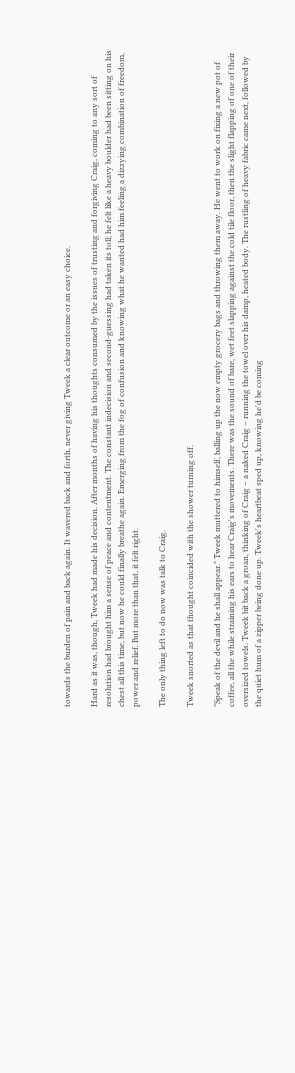towards the burden of pain and back again. It wavered back and forth, never giving Tweek a clear outcome or an easy choice.

Hard as it was, though, Tweek had made his decision. After months of having his thoughts consumed by the issues of trusting and forgiving Craig, coming to any sort of resolution had brought him a sense of peace and contentment. The constant indecision and second-guessing had taken its toll; he felt like a heavy boulder had been sitting on his chest all this time, but now he could finally breathe again. Emerging from the fog of confusion and knowing what he wanted had him feeling a dizzying combination of freedom, power and relief. But more than that, it felt right.

The only thing left to do now was talk to Craig.

Tweek snorted as that thought coincided with the shower turning off.

"Speak of the devil and he shall appear." Tweek muttered to himself, balling up the now empty grocery bags and throwing them away. He went to work on fixing a new pot of coffee, all the while straining his ears to hear Craig's movements. There was the sound of bare, wet feet slapping against the cold tile floor, then the slight flapping of one of their oversized towels. Tweek bit back a groan, thinking of Craig – a naked Craig – running the towel over his damp, heated body. The rustling of heavy fabric came next, followed by the quiet hum of a zipper being done up. Tweek's heartbeat sped up, knowing he'd be coming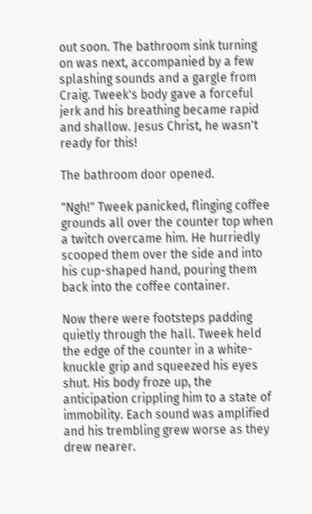out soon. The bathroom sink turning on was next, accompanied by a few splashing sounds and a gargle from Craig. Tweek's body gave a forceful jerk and his breathing became rapid and shallow. Jesus Christ, he wasn't ready for this!

The bathroom door opened.

"Ngh!" Tweek panicked, flinging coffee grounds all over the counter top when a twitch overcame him. He hurriedly scooped them over the side and into his cup-shaped hand, pouring them back into the coffee container.

Now there were footsteps padding quietly through the hall. Tweek held the edge of the counter in a white-knuckle grip and squeezed his eyes shut. His body froze up, the anticipation crippling him to a state of immobility. Each sound was amplified and his trembling grew worse as they drew nearer.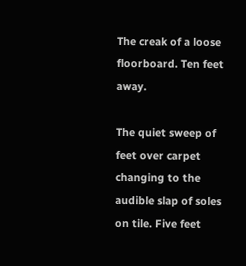The creak of a loose floorboard. Ten feet away.

The quiet sweep of feet over carpet changing to the audible slap of soles on tile. Five feet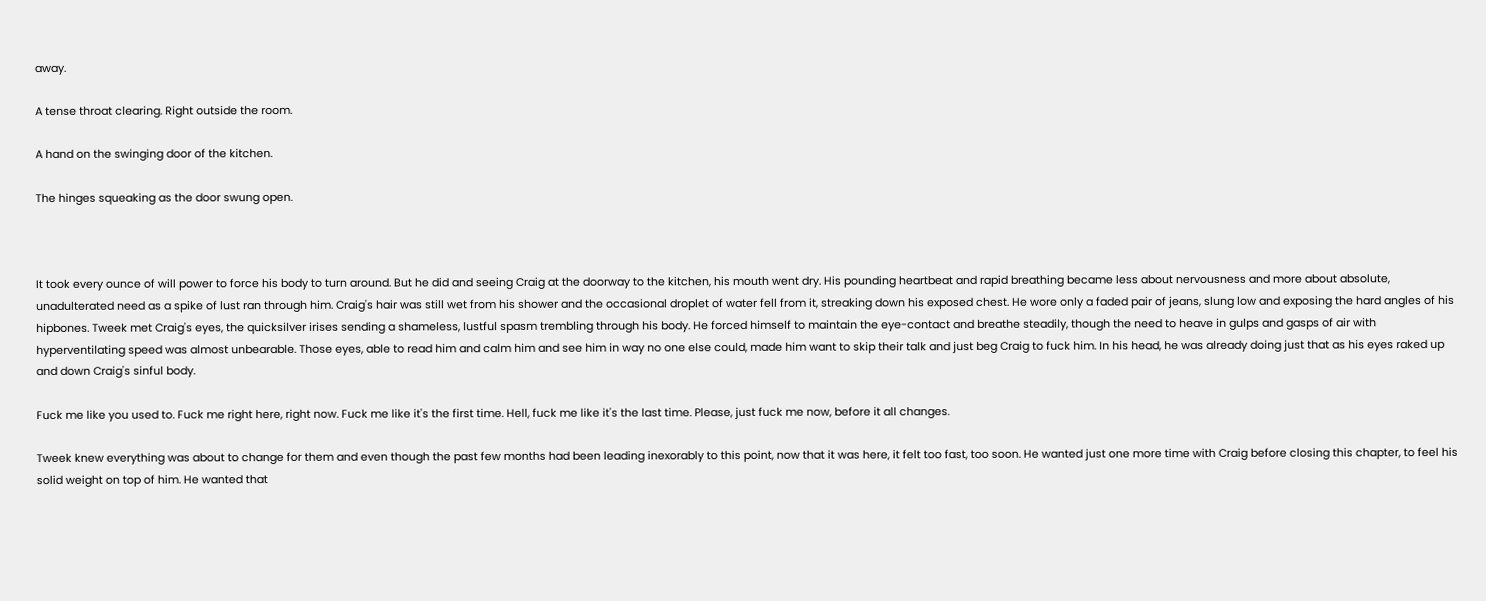away.

A tense throat clearing. Right outside the room.

A hand on the swinging door of the kitchen.

The hinges squeaking as the door swung open.



It took every ounce of will power to force his body to turn around. But he did and seeing Craig at the doorway to the kitchen, his mouth went dry. His pounding heartbeat and rapid breathing became less about nervousness and more about absolute, unadulterated need as a spike of lust ran through him. Craig's hair was still wet from his shower and the occasional droplet of water fell from it, streaking down his exposed chest. He wore only a faded pair of jeans, slung low and exposing the hard angles of his hipbones. Tweek met Craig's eyes, the quicksilver irises sending a shameless, lustful spasm trembling through his body. He forced himself to maintain the eye-contact and breathe steadily, though the need to heave in gulps and gasps of air with hyperventilating speed was almost unbearable. Those eyes, able to read him and calm him and see him in way no one else could, made him want to skip their talk and just beg Craig to fuck him. In his head, he was already doing just that as his eyes raked up and down Craig's sinful body.

Fuck me like you used to. Fuck me right here, right now. Fuck me like it's the first time. Hell, fuck me like it's the last time. Please, just fuck me now, before it all changes.

Tweek knew everything was about to change for them and even though the past few months had been leading inexorably to this point, now that it was here, it felt too fast, too soon. He wanted just one more time with Craig before closing this chapter, to feel his solid weight on top of him. He wanted that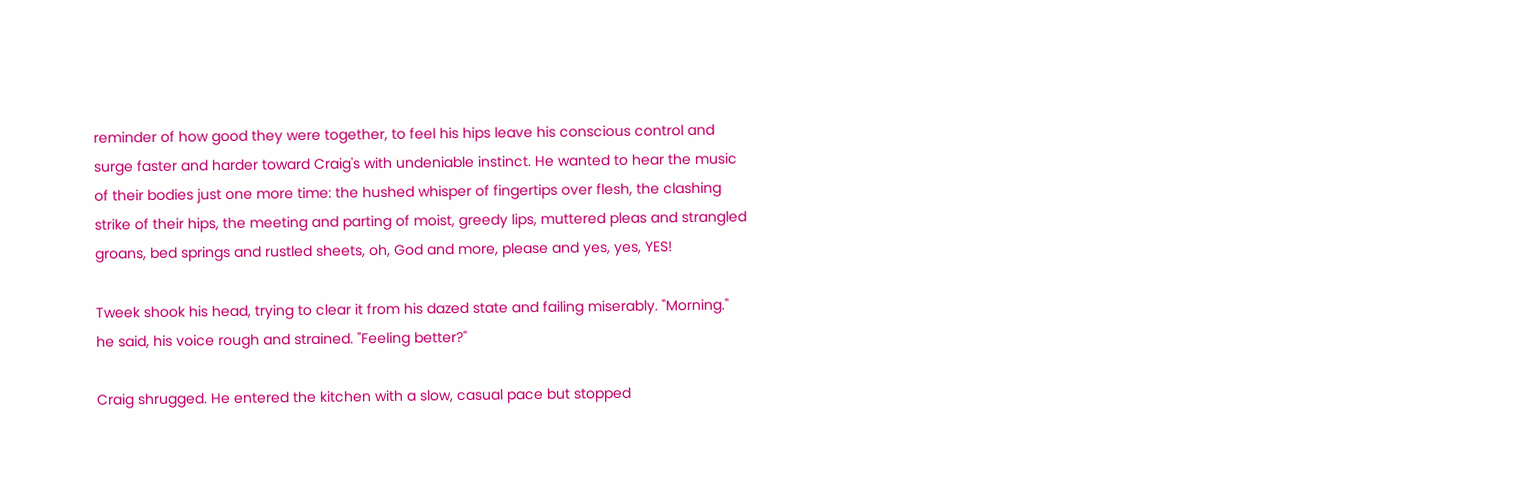reminder of how good they were together, to feel his hips leave his conscious control and surge faster and harder toward Craig's with undeniable instinct. He wanted to hear the music of their bodies just one more time: the hushed whisper of fingertips over flesh, the clashing strike of their hips, the meeting and parting of moist, greedy lips, muttered pleas and strangled groans, bed springs and rustled sheets, oh, God and more, please and yes, yes, YES!

Tweek shook his head, trying to clear it from his dazed state and failing miserably. "Morning." he said, his voice rough and strained. "Feeling better?"

Craig shrugged. He entered the kitchen with a slow, casual pace but stopped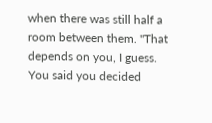when there was still half a room between them. "That depends on you, I guess. You said you decided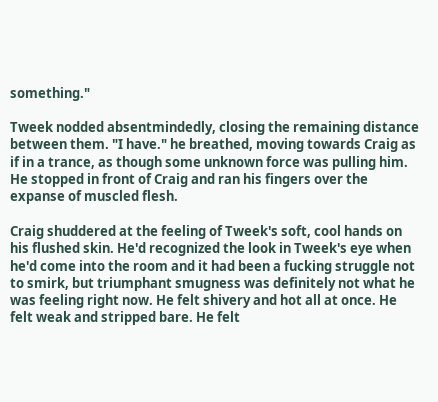something."

Tweek nodded absentmindedly, closing the remaining distance between them. "I have." he breathed, moving towards Craig as if in a trance, as though some unknown force was pulling him. He stopped in front of Craig and ran his fingers over the expanse of muscled flesh.

Craig shuddered at the feeling of Tweek's soft, cool hands on his flushed skin. He'd recognized the look in Tweek's eye when he'd come into the room and it had been a fucking struggle not to smirk, but triumphant smugness was definitely not what he was feeling right now. He felt shivery and hot all at once. He felt weak and stripped bare. He felt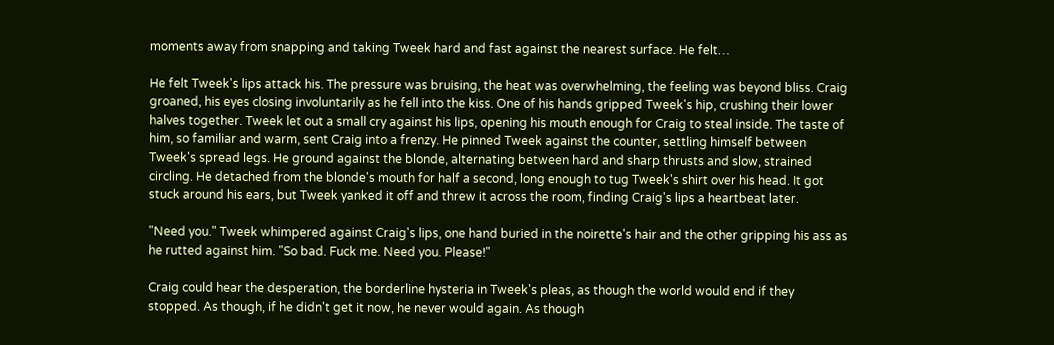moments away from snapping and taking Tweek hard and fast against the nearest surface. He felt…

He felt Tweek's lips attack his. The pressure was bruising, the heat was overwhelming, the feeling was beyond bliss. Craig groaned, his eyes closing involuntarily as he fell into the kiss. One of his hands gripped Tweek's hip, crushing their lower halves together. Tweek let out a small cry against his lips, opening his mouth enough for Craig to steal inside. The taste of him, so familiar and warm, sent Craig into a frenzy. He pinned Tweek against the counter, settling himself between Tweek's spread legs. He ground against the blonde, alternating between hard and sharp thrusts and slow, strained circling. He detached from the blonde's mouth for half a second, long enough to tug Tweek's shirt over his head. It got stuck around his ears, but Tweek yanked it off and threw it across the room, finding Craig's lips a heartbeat later.

"Need you." Tweek whimpered against Craig's lips, one hand buried in the noirette's hair and the other gripping his ass as he rutted against him. "So bad. Fuck me. Need you. Please!"

Craig could hear the desperation, the borderline hysteria in Tweek's pleas, as though the world would end if they stopped. As though, if he didn't get it now, he never would again. As though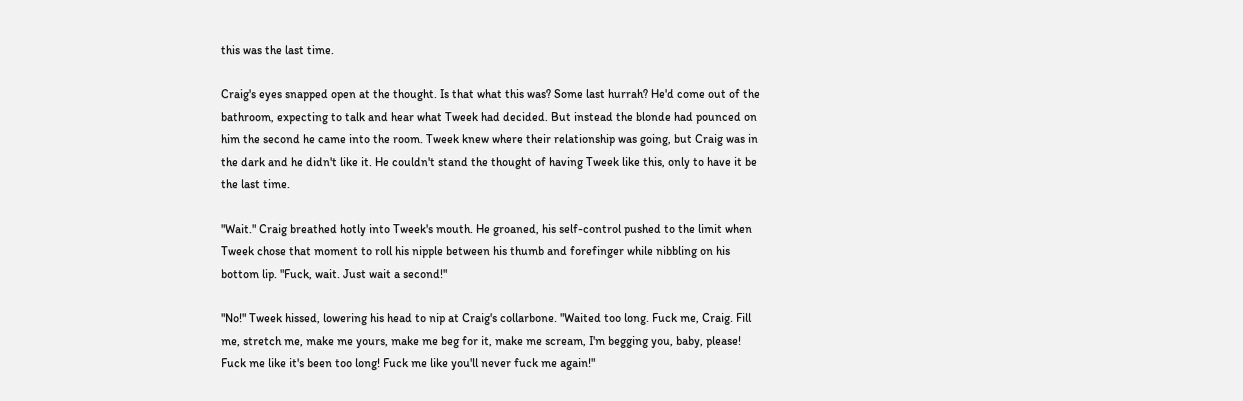this was the last time.

Craig's eyes snapped open at the thought. Is that what this was? Some last hurrah? He'd come out of the bathroom, expecting to talk and hear what Tweek had decided. But instead the blonde had pounced on him the second he came into the room. Tweek knew where their relationship was going, but Craig was in the dark and he didn't like it. He couldn't stand the thought of having Tweek like this, only to have it be the last time.

"Wait." Craig breathed hotly into Tweek's mouth. He groaned, his self-control pushed to the limit when Tweek chose that moment to roll his nipple between his thumb and forefinger while nibbling on his bottom lip. "Fuck, wait. Just wait a second!"

"No!" Tweek hissed, lowering his head to nip at Craig's collarbone. "Waited too long. Fuck me, Craig. Fill me, stretch me, make me yours, make me beg for it, make me scream, I'm begging you, baby, please! Fuck me like it's been too long! Fuck me like you'll never fuck me again!"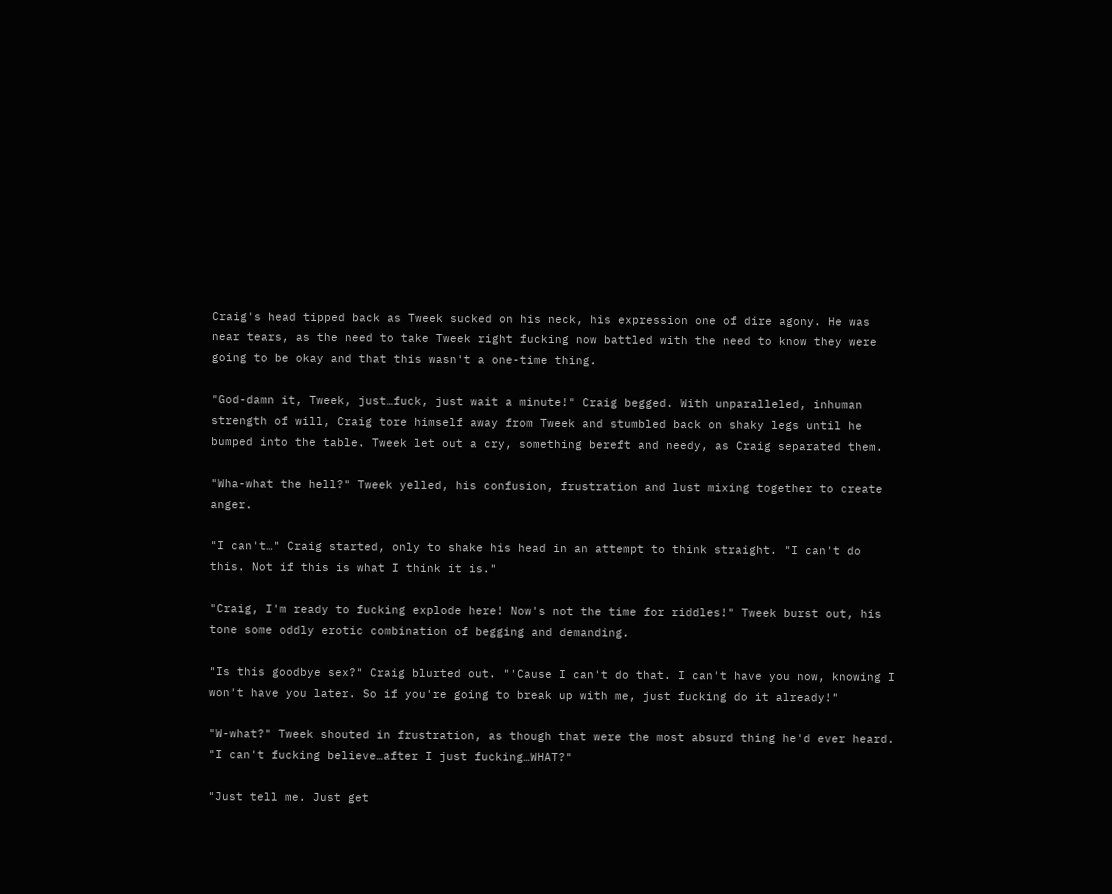Craig's head tipped back as Tweek sucked on his neck, his expression one of dire agony. He was near tears, as the need to take Tweek right fucking now battled with the need to know they were going to be okay and that this wasn't a one-time thing.

"God-damn it, Tweek, just…fuck, just wait a minute!" Craig begged. With unparalleled, inhuman strength of will, Craig tore himself away from Tweek and stumbled back on shaky legs until he bumped into the table. Tweek let out a cry, something bereft and needy, as Craig separated them.

"Wha-what the hell?" Tweek yelled, his confusion, frustration and lust mixing together to create anger.

"I can't…" Craig started, only to shake his head in an attempt to think straight. "I can't do this. Not if this is what I think it is."

"Craig, I'm ready to fucking explode here! Now's not the time for riddles!" Tweek burst out, his tone some oddly erotic combination of begging and demanding.

"Is this goodbye sex?" Craig blurted out. "'Cause I can't do that. I can't have you now, knowing I won't have you later. So if you're going to break up with me, just fucking do it already!"

"W-what?" Tweek shouted in frustration, as though that were the most absurd thing he'd ever heard. "I can't fucking believe…after I just fucking…WHAT?"

"Just tell me. Just get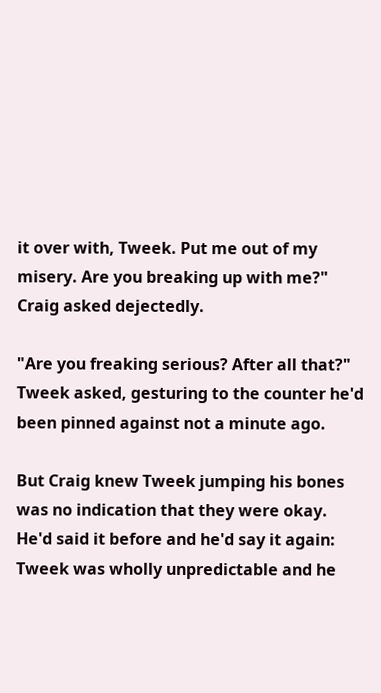it over with, Tweek. Put me out of my misery. Are you breaking up with me?" Craig asked dejectedly.

"Are you freaking serious? After all that?" Tweek asked, gesturing to the counter he'd been pinned against not a minute ago.

But Craig knew Tweek jumping his bones was no indication that they were okay. He'd said it before and he'd say it again: Tweek was wholly unpredictable and he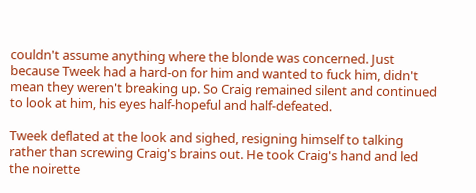couldn't assume anything where the blonde was concerned. Just because Tweek had a hard-on for him and wanted to fuck him, didn't mean they weren't breaking up. So Craig remained silent and continued to look at him, his eyes half-hopeful and half-defeated.

Tweek deflated at the look and sighed, resigning himself to talking rather than screwing Craig's brains out. He took Craig's hand and led the noirette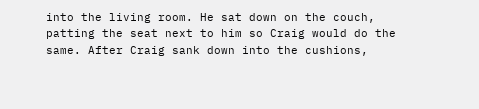into the living room. He sat down on the couch, patting the seat next to him so Craig would do the same. After Craig sank down into the cushions,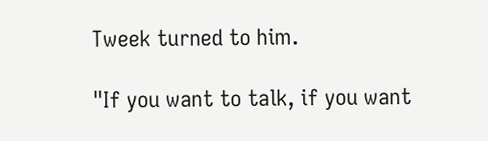Tweek turned to him.

"If you want to talk, if you want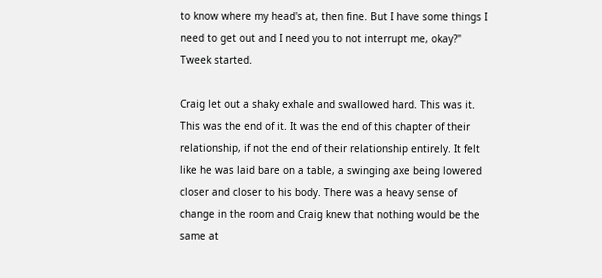to know where my head's at, then fine. But I have some things I need to get out and I need you to not interrupt me, okay?" Tweek started.

Craig let out a shaky exhale and swallowed hard. This was it. This was the end of it. It was the end of this chapter of their relationship, if not the end of their relationship entirely. It felt like he was laid bare on a table, a swinging axe being lowered closer and closer to his body. There was a heavy sense of change in the room and Craig knew that nothing would be the same at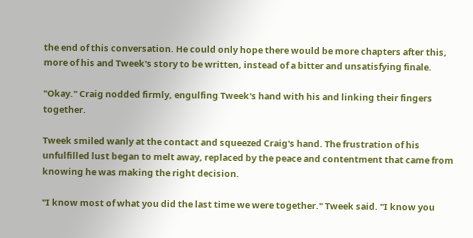the end of this conversation. He could only hope there would be more chapters after this, more of his and Tweek's story to be written, instead of a bitter and unsatisfying finale.

"Okay." Craig nodded firmly, engulfing Tweek's hand with his and linking their fingers together.

Tweek smiled wanly at the contact and squeezed Craig's hand. The frustration of his unfulfilled lust began to melt away, replaced by the peace and contentment that came from knowing he was making the right decision.

"I know most of what you did the last time we were together." Tweek said. "I know you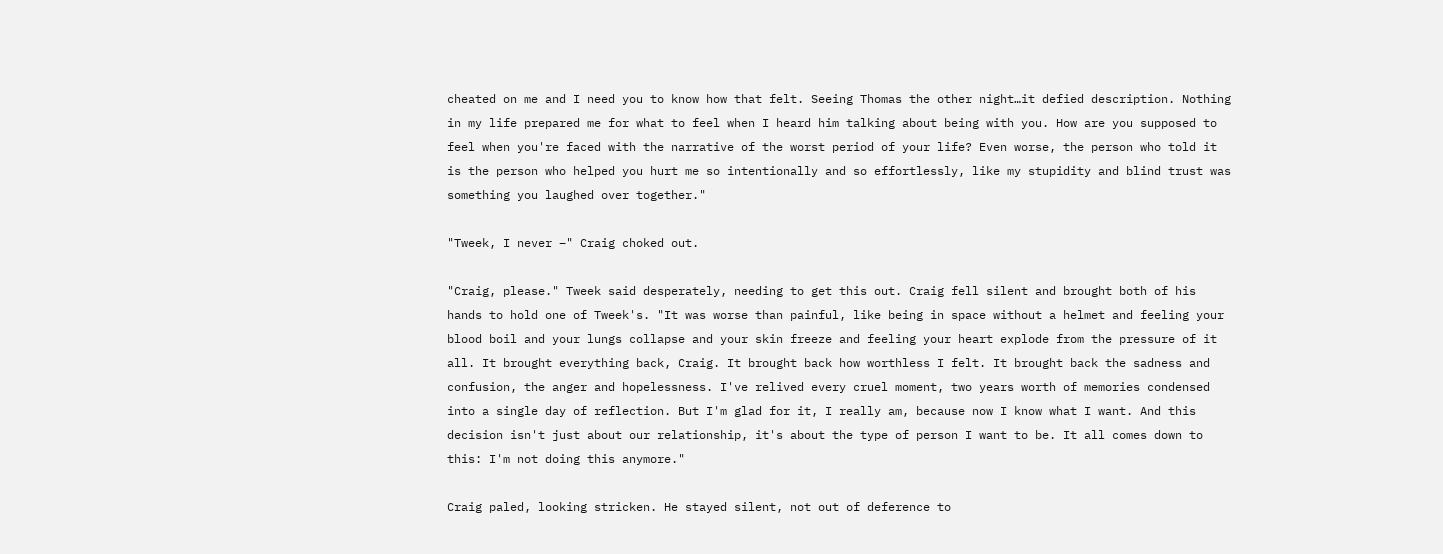cheated on me and I need you to know how that felt. Seeing Thomas the other night…it defied description. Nothing in my life prepared me for what to feel when I heard him talking about being with you. How are you supposed to feel when you're faced with the narrative of the worst period of your life? Even worse, the person who told it is the person who helped you hurt me so intentionally and so effortlessly, like my stupidity and blind trust was something you laughed over together."

"Tweek, I never –" Craig choked out.

"Craig, please." Tweek said desperately, needing to get this out. Craig fell silent and brought both of his hands to hold one of Tweek's. "It was worse than painful, like being in space without a helmet and feeling your blood boil and your lungs collapse and your skin freeze and feeling your heart explode from the pressure of it all. It brought everything back, Craig. It brought back how worthless I felt. It brought back the sadness and confusion, the anger and hopelessness. I've relived every cruel moment, two years worth of memories condensed into a single day of reflection. But I'm glad for it, I really am, because now I know what I want. And this decision isn't just about our relationship, it's about the type of person I want to be. It all comes down to this: I'm not doing this anymore."

Craig paled, looking stricken. He stayed silent, not out of deference to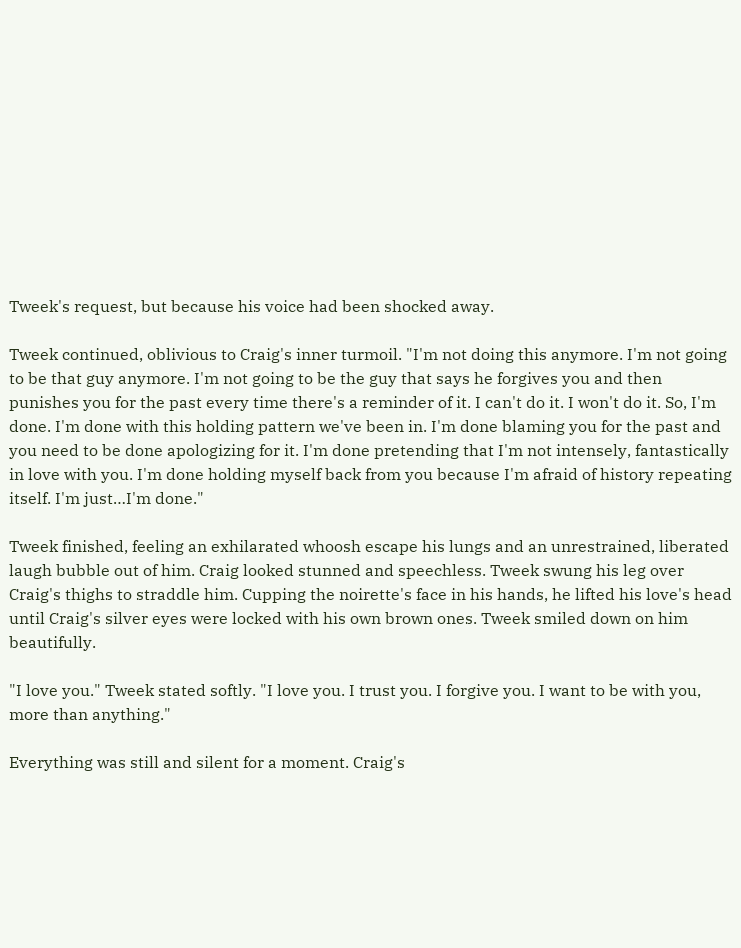Tweek's request, but because his voice had been shocked away.

Tweek continued, oblivious to Craig's inner turmoil. "I'm not doing this anymore. I'm not going to be that guy anymore. I'm not going to be the guy that says he forgives you and then punishes you for the past every time there's a reminder of it. I can't do it. I won't do it. So, I'm done. I'm done with this holding pattern we've been in. I'm done blaming you for the past and you need to be done apologizing for it. I'm done pretending that I'm not intensely, fantastically in love with you. I'm done holding myself back from you because I'm afraid of history repeating itself. I'm just…I'm done."

Tweek finished, feeling an exhilarated whoosh escape his lungs and an unrestrained, liberated laugh bubble out of him. Craig looked stunned and speechless. Tweek swung his leg over Craig's thighs to straddle him. Cupping the noirette's face in his hands, he lifted his love's head until Craig's silver eyes were locked with his own brown ones. Tweek smiled down on him beautifully.

"I love you." Tweek stated softly. "I love you. I trust you. I forgive you. I want to be with you, more than anything."

Everything was still and silent for a moment. Craig's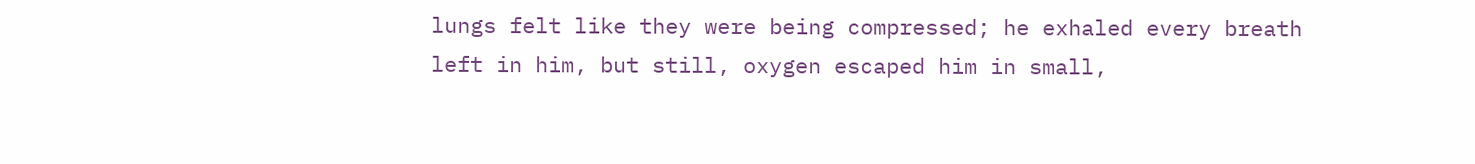lungs felt like they were being compressed; he exhaled every breath left in him, but still, oxygen escaped him in small,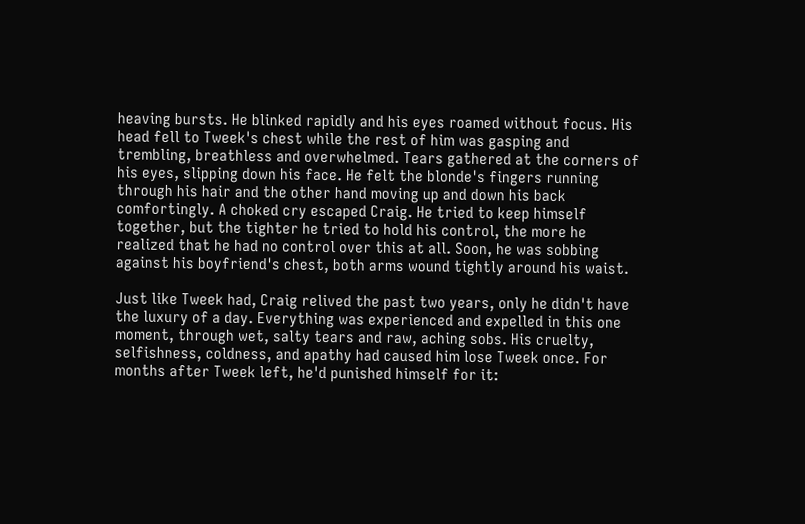heaving bursts. He blinked rapidly and his eyes roamed without focus. His head fell to Tweek's chest while the rest of him was gasping and trembling, breathless and overwhelmed. Tears gathered at the corners of his eyes, slipping down his face. He felt the blonde's fingers running through his hair and the other hand moving up and down his back comfortingly. A choked cry escaped Craig. He tried to keep himself together, but the tighter he tried to hold his control, the more he realized that he had no control over this at all. Soon, he was sobbing against his boyfriend's chest, both arms wound tightly around his waist.

Just like Tweek had, Craig relived the past two years, only he didn't have the luxury of a day. Everything was experienced and expelled in this one moment, through wet, salty tears and raw, aching sobs. His cruelty, selfishness, coldness, and apathy had caused him lose Tweek once. For months after Tweek left, he'd punished himself for it: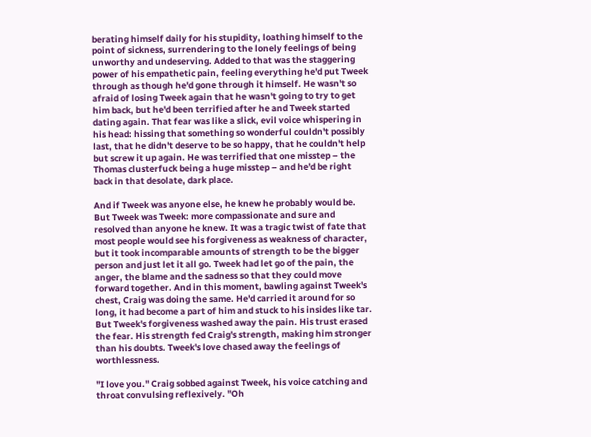berating himself daily for his stupidity, loathing himself to the point of sickness, surrendering to the lonely feelings of being unworthy and undeserving. Added to that was the staggering power of his empathetic pain, feeling everything he'd put Tweek through as though he'd gone through it himself. He wasn't so afraid of losing Tweek again that he wasn't going to try to get him back, but he'd been terrified after he and Tweek started dating again. That fear was like a slick, evil voice whispering in his head: hissing that something so wonderful couldn't possibly last, that he didn't deserve to be so happy, that he couldn't help but screw it up again. He was terrified that one misstep – the Thomas clusterfuck being a huge misstep – and he'd be right back in that desolate, dark place.

And if Tweek was anyone else, he knew he probably would be. But Tweek was Tweek: more compassionate and sure and resolved than anyone he knew. It was a tragic twist of fate that most people would see his forgiveness as weakness of character, but it took incomparable amounts of strength to be the bigger person and just let it all go. Tweek had let go of the pain, the anger, the blame and the sadness so that they could move forward together. And in this moment, bawling against Tweek's chest, Craig was doing the same. He'd carried it around for so long, it had become a part of him and stuck to his insides like tar. But Tweek's forgiveness washed away the pain. His trust erased the fear. His strength fed Craig's strength, making him stronger than his doubts. Tweek's love chased away the feelings of worthlessness.

"I love you." Craig sobbed against Tweek, his voice catching and throat convulsing reflexively. "Oh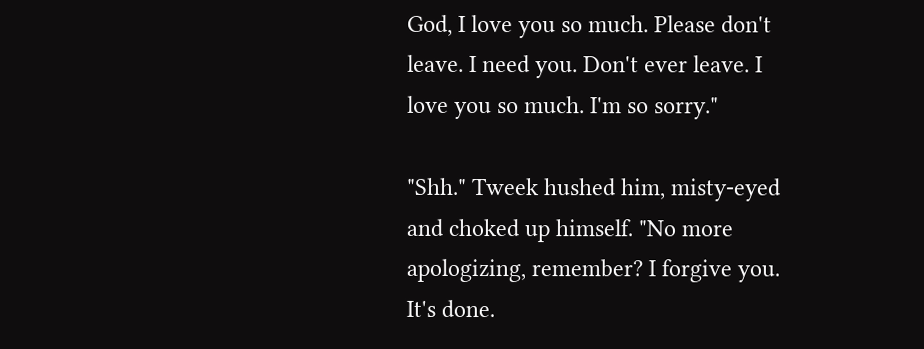God, I love you so much. Please don't leave. I need you. Don't ever leave. I love you so much. I'm so sorry."

"Shh." Tweek hushed him, misty-eyed and choked up himself. "No more apologizing, remember? I forgive you. It's done.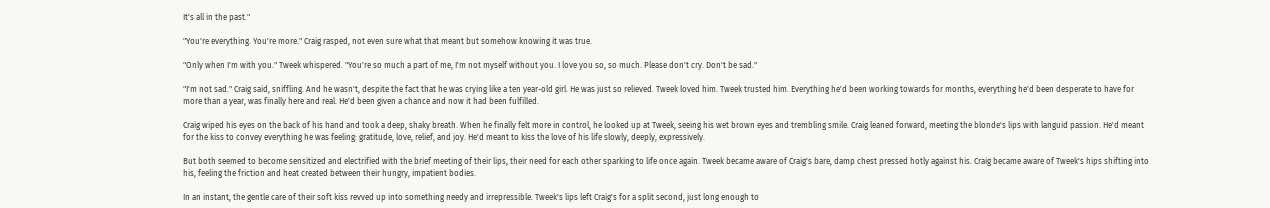It's all in the past."

"You're everything. You're more." Craig rasped, not even sure what that meant but somehow knowing it was true.

"Only when I'm with you." Tweek whispered. "You're so much a part of me, I'm not myself without you. I love you so, so much. Please don't cry. Don't be sad."

"I'm not sad." Craig said, sniffling. And he wasn't, despite the fact that he was crying like a ten year-old girl. He was just so relieved. Tweek loved him. Tweek trusted him. Everything he'd been working towards for months, everything he'd been desperate to have for more than a year, was finally here and real. He'd been given a chance and now it had been fulfilled.

Craig wiped his eyes on the back of his hand and took a deep, shaky breath. When he finally felt more in control, he looked up at Tweek, seeing his wet brown eyes and trembling smile. Craig leaned forward, meeting the blonde's lips with languid passion. He'd meant for the kiss to convey everything he was feeling: gratitude, love, relief, and joy. He'd meant to kiss the love of his life slowly, deeply, expressively.

But both seemed to become sensitized and electrified with the brief meeting of their lips, their need for each other sparking to life once again. Tweek became aware of Craig's bare, damp chest pressed hotly against his. Craig became aware of Tweek's hips shifting into his, feeling the friction and heat created between their hungry, impatient bodies.

In an instant, the gentle care of their soft kiss revved up into something needy and irrepressible. Tweek's lips left Craig's for a split second, just long enough to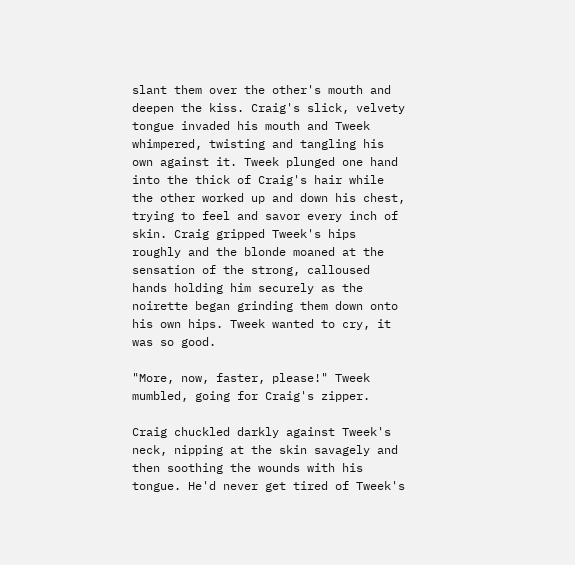slant them over the other's mouth and deepen the kiss. Craig's slick, velvety tongue invaded his mouth and Tweek whimpered, twisting and tangling his own against it. Tweek plunged one hand into the thick of Craig's hair while the other worked up and down his chest, trying to feel and savor every inch of skin. Craig gripped Tweek's hips roughly and the blonde moaned at the sensation of the strong, calloused hands holding him securely as the noirette began grinding them down onto his own hips. Tweek wanted to cry, it was so good.

"More, now, faster, please!" Tweek mumbled, going for Craig's zipper.

Craig chuckled darkly against Tweek's neck, nipping at the skin savagely and then soothing the wounds with his tongue. He'd never get tired of Tweek's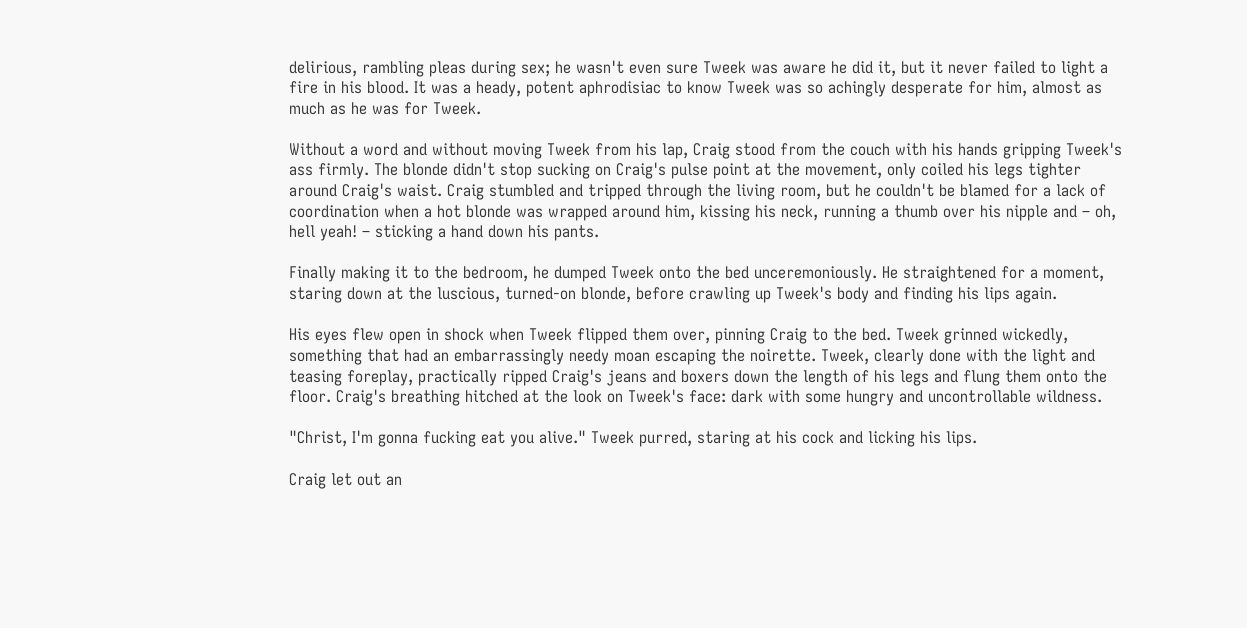delirious, rambling pleas during sex; he wasn't even sure Tweek was aware he did it, but it never failed to light a fire in his blood. It was a heady, potent aphrodisiac to know Tweek was so achingly desperate for him, almost as much as he was for Tweek.

Without a word and without moving Tweek from his lap, Craig stood from the couch with his hands gripping Tweek's ass firmly. The blonde didn't stop sucking on Craig's pulse point at the movement, only coiled his legs tighter around Craig's waist. Craig stumbled and tripped through the living room, but he couldn't be blamed for a lack of coordination when a hot blonde was wrapped around him, kissing his neck, running a thumb over his nipple and – oh, hell yeah! – sticking a hand down his pants.

Finally making it to the bedroom, he dumped Tweek onto the bed unceremoniously. He straightened for a moment, staring down at the luscious, turned-on blonde, before crawling up Tweek's body and finding his lips again.

His eyes flew open in shock when Tweek flipped them over, pinning Craig to the bed. Tweek grinned wickedly, something that had an embarrassingly needy moan escaping the noirette. Tweek, clearly done with the light and teasing foreplay, practically ripped Craig's jeans and boxers down the length of his legs and flung them onto the floor. Craig's breathing hitched at the look on Tweek's face: dark with some hungry and uncontrollable wildness.

"Christ, I'm gonna fucking eat you alive." Tweek purred, staring at his cock and licking his lips.

Craig let out an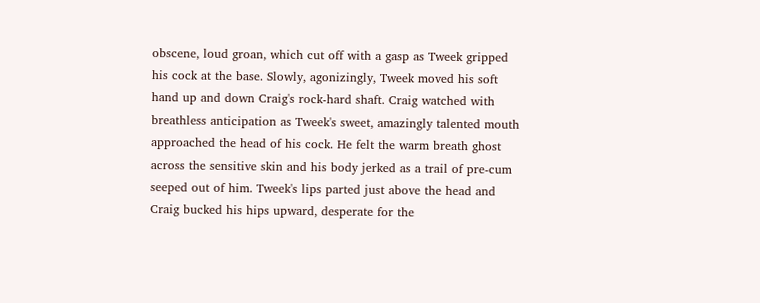obscene, loud groan, which cut off with a gasp as Tweek gripped his cock at the base. Slowly, agonizingly, Tweek moved his soft hand up and down Craig's rock-hard shaft. Craig watched with breathless anticipation as Tweek's sweet, amazingly talented mouth approached the head of his cock. He felt the warm breath ghost across the sensitive skin and his body jerked as a trail of pre-cum seeped out of him. Tweek's lips parted just above the head and Craig bucked his hips upward, desperate for the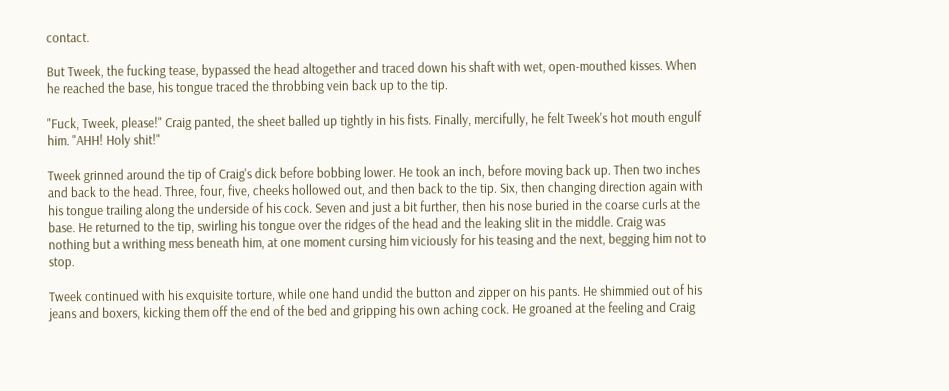contact.

But Tweek, the fucking tease, bypassed the head altogether and traced down his shaft with wet, open-mouthed kisses. When he reached the base, his tongue traced the throbbing vein back up to the tip.

"Fuck, Tweek, please!" Craig panted, the sheet balled up tightly in his fists. Finally, mercifully, he felt Tweek's hot mouth engulf him. "AHH! Holy shit!"

Tweek grinned around the tip of Craig's dick before bobbing lower. He took an inch, before moving back up. Then two inches and back to the head. Three, four, five, cheeks hollowed out, and then back to the tip. Six, then changing direction again with his tongue trailing along the underside of his cock. Seven and just a bit further, then his nose buried in the coarse curls at the base. He returned to the tip, swirling his tongue over the ridges of the head and the leaking slit in the middle. Craig was nothing but a writhing mess beneath him, at one moment cursing him viciously for his teasing and the next, begging him not to stop.

Tweek continued with his exquisite torture, while one hand undid the button and zipper on his pants. He shimmied out of his jeans and boxers, kicking them off the end of the bed and gripping his own aching cock. He groaned at the feeling and Craig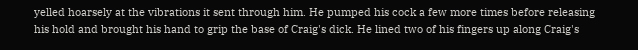yelled hoarsely at the vibrations it sent through him. He pumped his cock a few more times before releasing his hold and brought his hand to grip the base of Craig's dick. He lined two of his fingers up along Craig's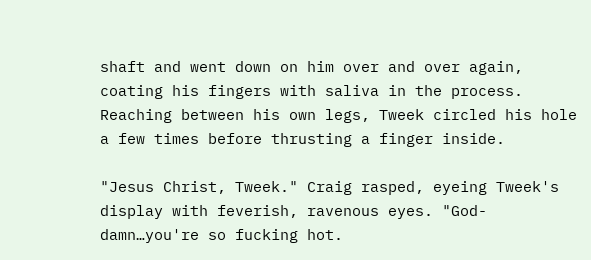shaft and went down on him over and over again, coating his fingers with saliva in the process. Reaching between his own legs, Tweek circled his hole a few times before thrusting a finger inside.

"Jesus Christ, Tweek." Craig rasped, eyeing Tweek's display with feverish, ravenous eyes. "God-damn…you're so fucking hot.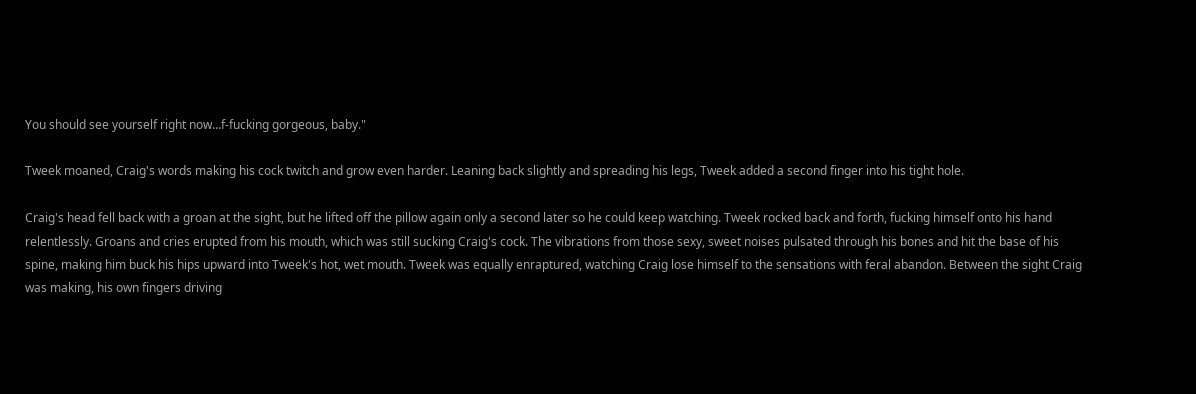You should see yourself right now…f-fucking gorgeous, baby."

Tweek moaned, Craig's words making his cock twitch and grow even harder. Leaning back slightly and spreading his legs, Tweek added a second finger into his tight hole.

Craig's head fell back with a groan at the sight, but he lifted off the pillow again only a second later so he could keep watching. Tweek rocked back and forth, fucking himself onto his hand relentlessly. Groans and cries erupted from his mouth, which was still sucking Craig's cock. The vibrations from those sexy, sweet noises pulsated through his bones and hit the base of his spine, making him buck his hips upward into Tweek's hot, wet mouth. Tweek was equally enraptured, watching Craig lose himself to the sensations with feral abandon. Between the sight Craig was making, his own fingers driving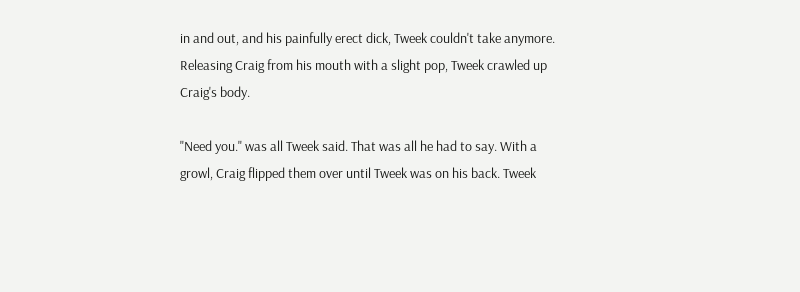in and out, and his painfully erect dick, Tweek couldn't take anymore. Releasing Craig from his mouth with a slight pop, Tweek crawled up Craig's body.

"Need you." was all Tweek said. That was all he had to say. With a growl, Craig flipped them over until Tweek was on his back. Tweek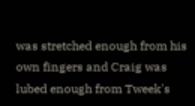was stretched enough from his own fingers and Craig was lubed enough from Tweek's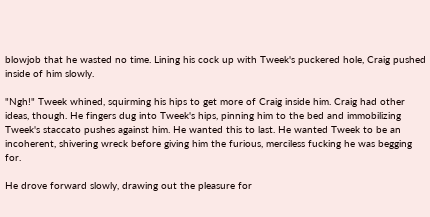blowjob that he wasted no time. Lining his cock up with Tweek's puckered hole, Craig pushed inside of him slowly.

"Ngh!" Tweek whined, squirming his hips to get more of Craig inside him. Craig had other ideas, though. He fingers dug into Tweek's hips, pinning him to the bed and immobilizing Tweek's staccato pushes against him. He wanted this to last. He wanted Tweek to be an incoherent, shivering wreck before giving him the furious, merciless fucking he was begging for.

He drove forward slowly, drawing out the pleasure for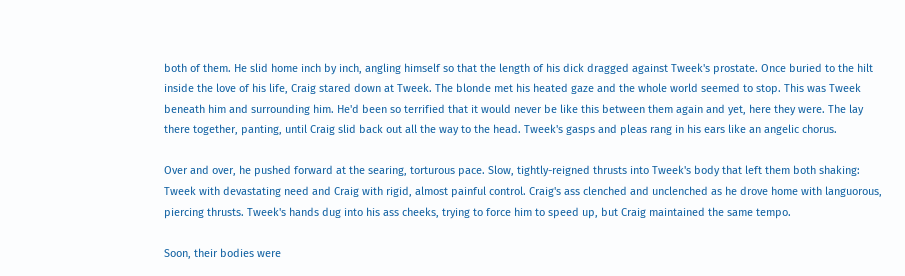both of them. He slid home inch by inch, angling himself so that the length of his dick dragged against Tweek's prostate. Once buried to the hilt inside the love of his life, Craig stared down at Tweek. The blonde met his heated gaze and the whole world seemed to stop. This was Tweek beneath him and surrounding him. He'd been so terrified that it would never be like this between them again and yet, here they were. The lay there together, panting, until Craig slid back out all the way to the head. Tweek's gasps and pleas rang in his ears like an angelic chorus.

Over and over, he pushed forward at the searing, torturous pace. Slow, tightly-reigned thrusts into Tweek's body that left them both shaking: Tweek with devastating need and Craig with rigid, almost painful control. Craig's ass clenched and unclenched as he drove home with languorous, piercing thrusts. Tweek's hands dug into his ass cheeks, trying to force him to speed up, but Craig maintained the same tempo.

Soon, their bodies were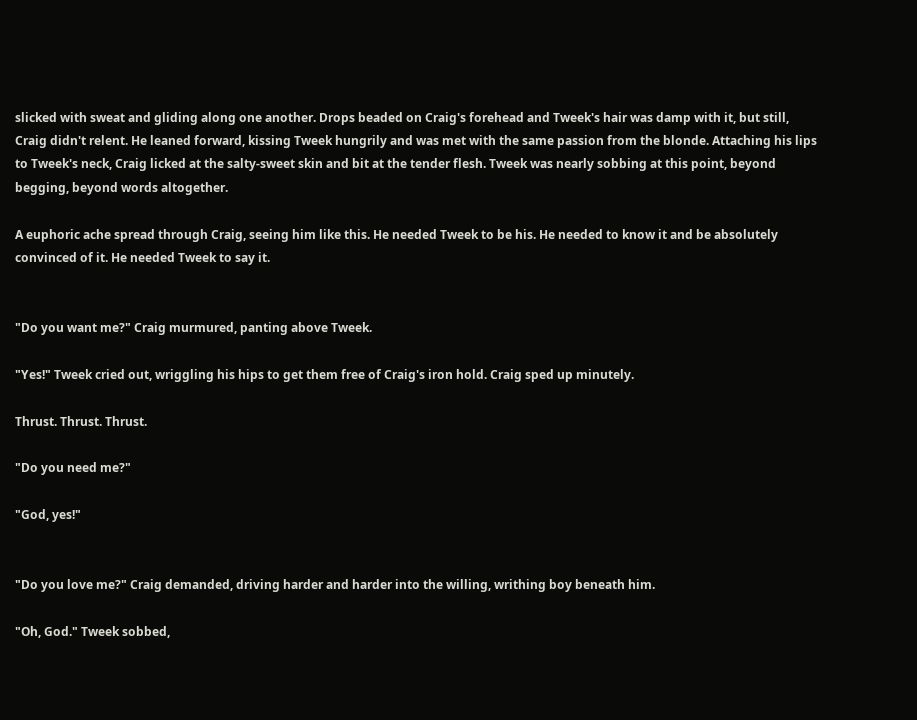slicked with sweat and gliding along one another. Drops beaded on Craig's forehead and Tweek's hair was damp with it, but still, Craig didn't relent. He leaned forward, kissing Tweek hungrily and was met with the same passion from the blonde. Attaching his lips to Tweek's neck, Craig licked at the salty-sweet skin and bit at the tender flesh. Tweek was nearly sobbing at this point, beyond begging, beyond words altogether.

A euphoric ache spread through Craig, seeing him like this. He needed Tweek to be his. He needed to know it and be absolutely convinced of it. He needed Tweek to say it.


"Do you want me?" Craig murmured, panting above Tweek.

"Yes!" Tweek cried out, wriggling his hips to get them free of Craig's iron hold. Craig sped up minutely.

Thrust. Thrust. Thrust.

"Do you need me?"

"God, yes!"


"Do you love me?" Craig demanded, driving harder and harder into the willing, writhing boy beneath him.

"Oh, God." Tweek sobbed,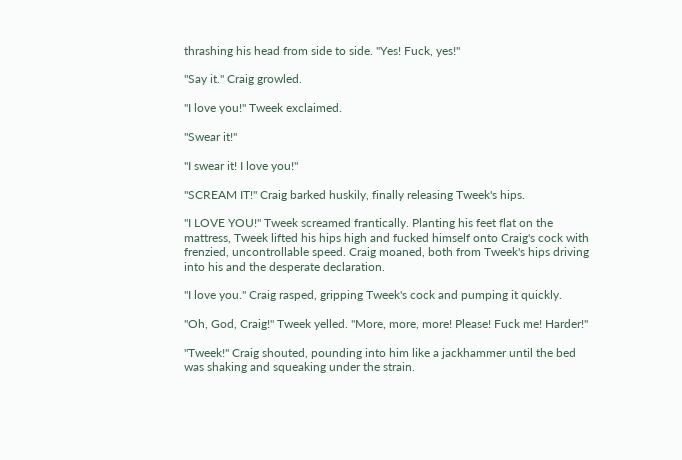thrashing his head from side to side. "Yes! Fuck, yes!"

"Say it." Craig growled.

"I love you!" Tweek exclaimed.

"Swear it!"

"I swear it! I love you!"

"SCREAM IT!" Craig barked huskily, finally releasing Tweek's hips.

"I LOVE YOU!" Tweek screamed frantically. Planting his feet flat on the mattress, Tweek lifted his hips high and fucked himself onto Craig's cock with frenzied, uncontrollable speed. Craig moaned, both from Tweek's hips driving into his and the desperate declaration.

"I love you." Craig rasped, gripping Tweek's cock and pumping it quickly.

"Oh, God, Craig!" Tweek yelled. "More, more, more! Please! Fuck me! Harder!"

"Tweek!" Craig shouted, pounding into him like a jackhammer until the bed was shaking and squeaking under the strain.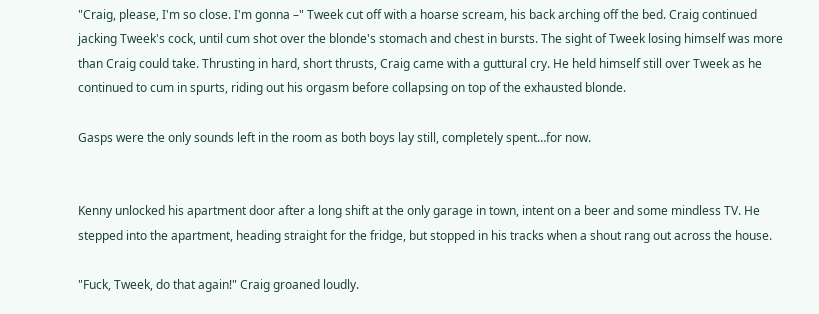"Craig, please, I'm so close. I'm gonna –" Tweek cut off with a hoarse scream, his back arching off the bed. Craig continued jacking Tweek's cock, until cum shot over the blonde's stomach and chest in bursts. The sight of Tweek losing himself was more than Craig could take. Thrusting in hard, short thrusts, Craig came with a guttural cry. He held himself still over Tweek as he continued to cum in spurts, riding out his orgasm before collapsing on top of the exhausted blonde.

Gasps were the only sounds left in the room as both boys lay still, completely spent…for now.


Kenny unlocked his apartment door after a long shift at the only garage in town, intent on a beer and some mindless TV. He stepped into the apartment, heading straight for the fridge, but stopped in his tracks when a shout rang out across the house.

"Fuck, Tweek, do that again!" Craig groaned loudly.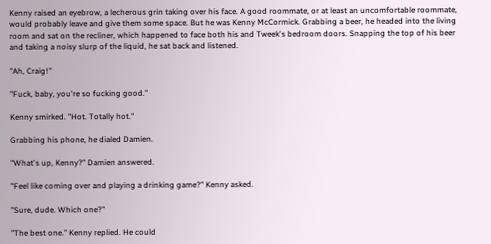Kenny raised an eyebrow, a lecherous grin taking over his face. A good roommate, or at least an uncomfortable roommate, would probably leave and give them some space. But he was Kenny McCormick. Grabbing a beer, he headed into the living room and sat on the recliner, which happened to face both his and Tweek's bedroom doors. Snapping the top of his beer and taking a noisy slurp of the liquid, he sat back and listened.

"Ah, Craig!"

"Fuck, baby, you're so fucking good."

Kenny smirked. "Hot. Totally hot."

Grabbing his phone, he dialed Damien.

"What's up, Kenny?" Damien answered.

"Feel like coming over and playing a drinking game?" Kenny asked.

"Sure, dude. Which one?"

"The best one." Kenny replied. He could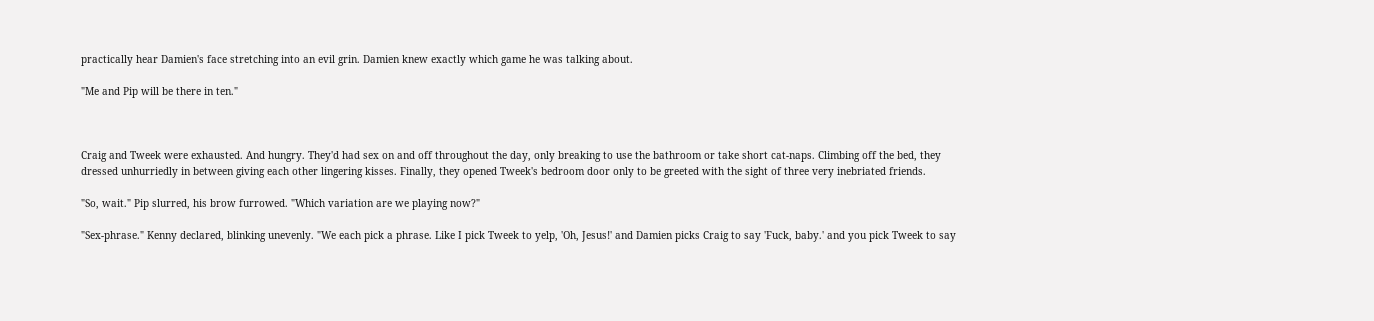practically hear Damien's face stretching into an evil grin. Damien knew exactly which game he was talking about.

"Me and Pip will be there in ten."



Craig and Tweek were exhausted. And hungry. They'd had sex on and off throughout the day, only breaking to use the bathroom or take short cat-naps. Climbing off the bed, they dressed unhurriedly in between giving each other lingering kisses. Finally, they opened Tweek's bedroom door only to be greeted with the sight of three very inebriated friends.

"So, wait." Pip slurred, his brow furrowed. "Which variation are we playing now?"

"Sex-phrase." Kenny declared, blinking unevenly. "We each pick a phrase. Like I pick Tweek to yelp, 'Oh, Jesus!' and Damien picks Craig to say 'Fuck, baby.' and you pick Tweek to say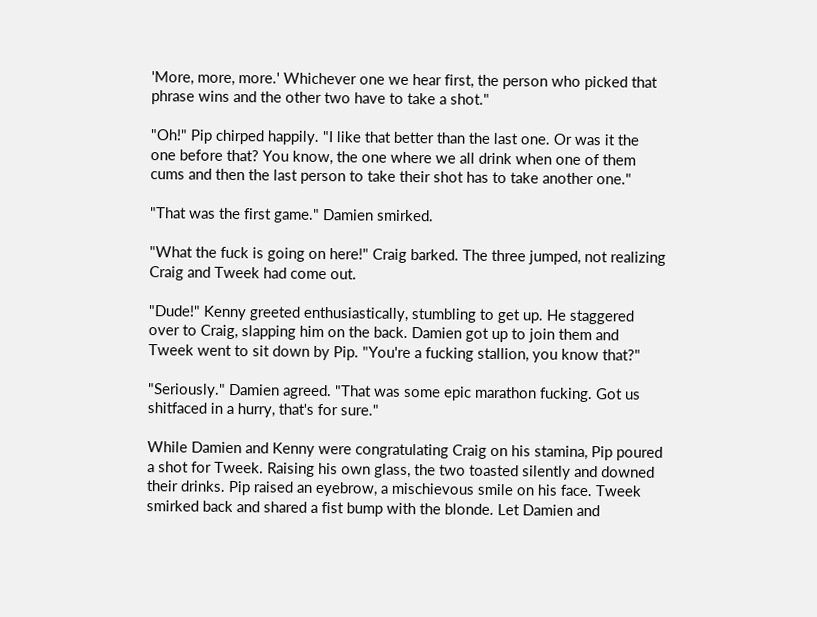'More, more, more.' Whichever one we hear first, the person who picked that phrase wins and the other two have to take a shot."

"Oh!" Pip chirped happily. "I like that better than the last one. Or was it the one before that? You know, the one where we all drink when one of them cums and then the last person to take their shot has to take another one."

"That was the first game." Damien smirked.

"What the fuck is going on here!" Craig barked. The three jumped, not realizing Craig and Tweek had come out.

"Dude!" Kenny greeted enthusiastically, stumbling to get up. He staggered over to Craig, slapping him on the back. Damien got up to join them and Tweek went to sit down by Pip. "You're a fucking stallion, you know that?"

"Seriously." Damien agreed. "That was some epic marathon fucking. Got us shitfaced in a hurry, that's for sure."

While Damien and Kenny were congratulating Craig on his stamina, Pip poured a shot for Tweek. Raising his own glass, the two toasted silently and downed their drinks. Pip raised an eyebrow, a mischievous smile on his face. Tweek smirked back and shared a fist bump with the blonde. Let Damien and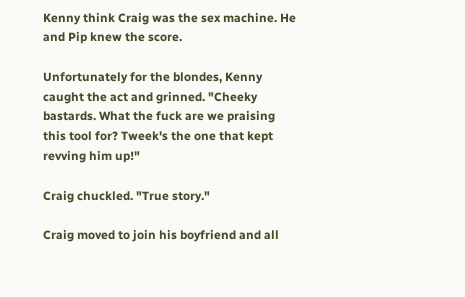Kenny think Craig was the sex machine. He and Pip knew the score.

Unfortunately for the blondes, Kenny caught the act and grinned. "Cheeky bastards. What the fuck are we praising this tool for? Tweek's the one that kept revving him up!"

Craig chuckled. "True story."

Craig moved to join his boyfriend and all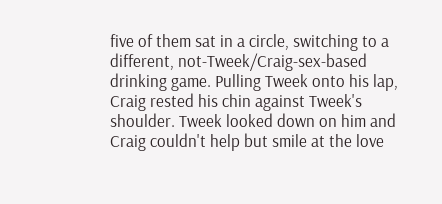five of them sat in a circle, switching to a different, not-Tweek/Craig-sex-based drinking game. Pulling Tweek onto his lap, Craig rested his chin against Tweek's shoulder. Tweek looked down on him and Craig couldn't help but smile at the love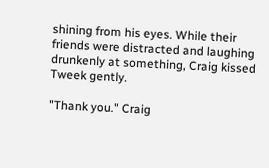shining from his eyes. While their friends were distracted and laughing drunkenly at something, Craig kissed Tweek gently.

"Thank you." Craig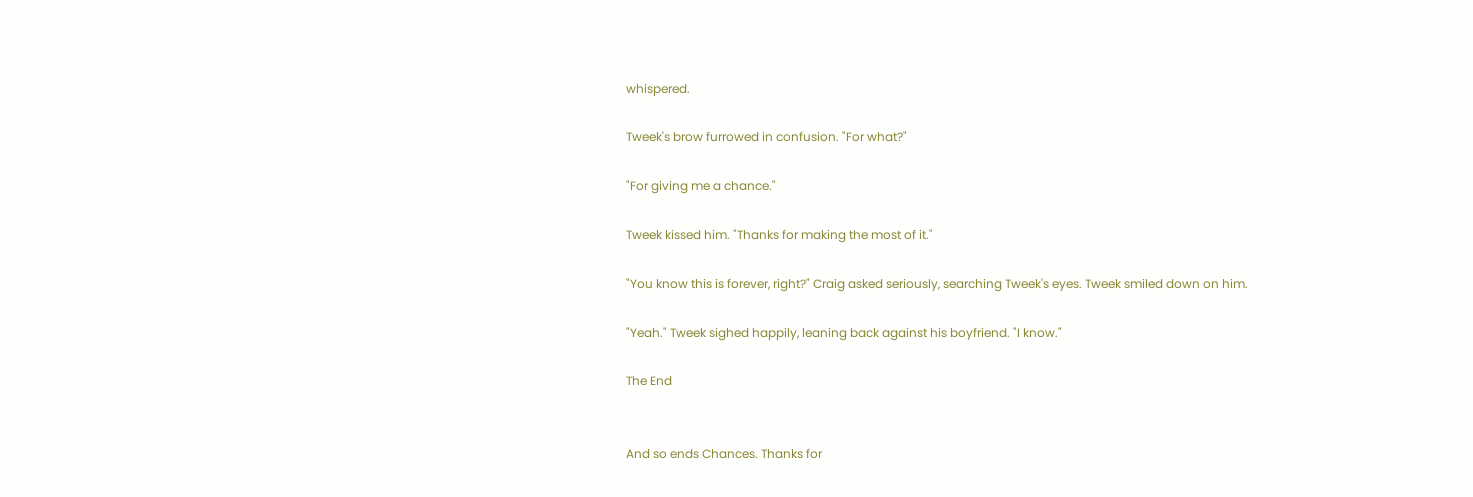whispered.

Tweek's brow furrowed in confusion. "For what?"

"For giving me a chance."

Tweek kissed him. "Thanks for making the most of it."

"You know this is forever, right?" Craig asked seriously, searching Tweek's eyes. Tweek smiled down on him.

"Yeah." Tweek sighed happily, leaning back against his boyfriend. "I know."

The End


And so ends Chances. Thanks for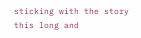sticking with the story this long and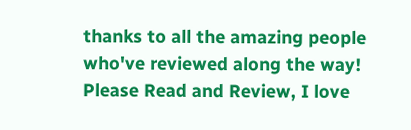thanks to all the amazing people who've reviewed along the way! Please Read and Review, I love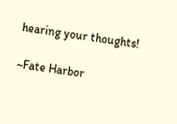hearing your thoughts!

~Fate Harbor